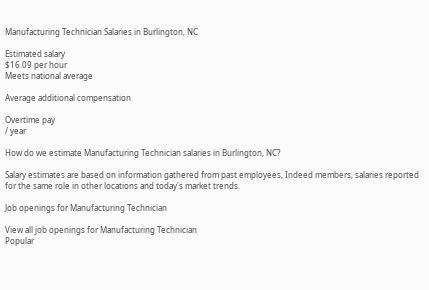Manufacturing Technician Salaries in Burlington, NC

Estimated salary
$16.09 per hour
Meets national average

Average additional compensation

Overtime pay
/ year

How do we estimate Manufacturing Technician salaries in Burlington, NC?

Salary estimates are based on information gathered from past employees, Indeed members, salaries reported for the same role in other locations and today's market trends.

Job openings for Manufacturing Technician

View all job openings for Manufacturing Technician
Popular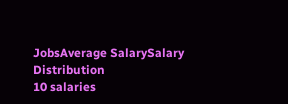JobsAverage SalarySalary Distribution
10 salaries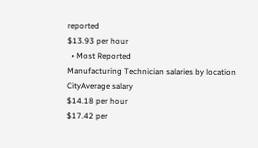reported
$13.93 per hour
  • Most Reported
Manufacturing Technician salaries by location
CityAverage salary
$14.18 per hour
$17.42 per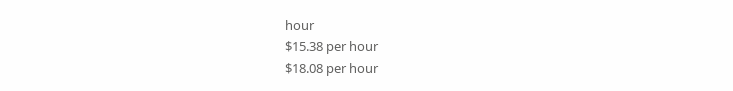hour
$15.38 per hour
$18.08 per hour